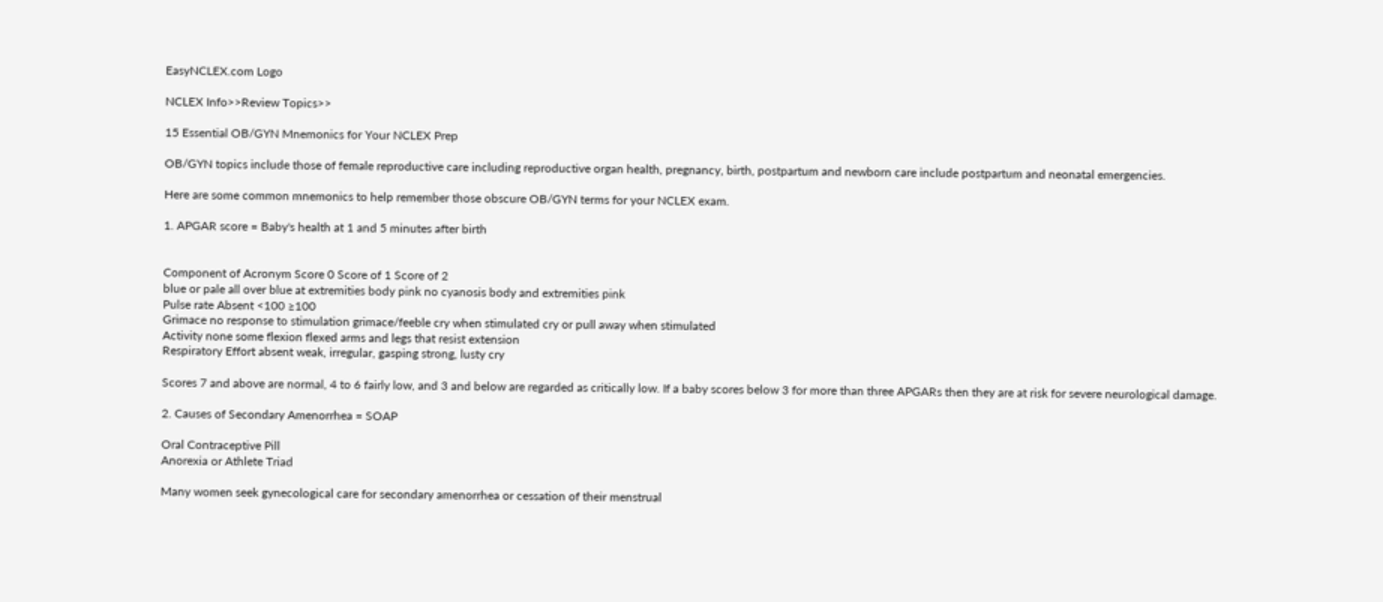EasyNCLEX.com Logo

NCLEX Info>>Review Topics>>

15 Essential OB/GYN Mnemonics for Your NCLEX Prep

OB/GYN topics include those of female reproductive care including reproductive organ health, pregnancy, birth, postpartum and newborn care include postpartum and neonatal emergencies.

Here are some common mnemonics to help remember those obscure OB/GYN terms for your NCLEX exam.

1. APGAR score = Baby's health at 1 and 5 minutes after birth


Component of Acronym Score 0 Score of 1 Score of 2
blue or pale all over blue at extremities body pink no cyanosis body and extremities pink
Pulse rate Absent <100 ≥100
Grimace no response to stimulation grimace/feeble cry when stimulated cry or pull away when stimulated
Activity none some flexion flexed arms and legs that resist extension
Respiratory Effort absent weak, irregular, gasping strong, lusty cry

Scores 7 and above are normal, 4 to 6 fairly low, and 3 and below are regarded as critically low. If a baby scores below 3 for more than three APGARs then they are at risk for severe neurological damage.

2. Causes of Secondary Amenorrhea = SOAP

Oral Contraceptive Pill
Anorexia or Athlete Triad

Many women seek gynecological care for secondary amenorrhea or cessation of their menstrual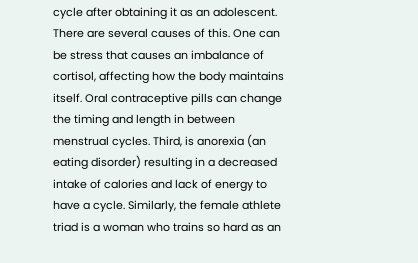cycle after obtaining it as an adolescent. There are several causes of this. One can be stress that causes an imbalance of cortisol, affecting how the body maintains itself. Oral contraceptive pills can change the timing and length in between menstrual cycles. Third, is anorexia (an eating disorder) resulting in a decreased intake of calories and lack of energy to have a cycle. Similarly, the female athlete triad is a woman who trains so hard as an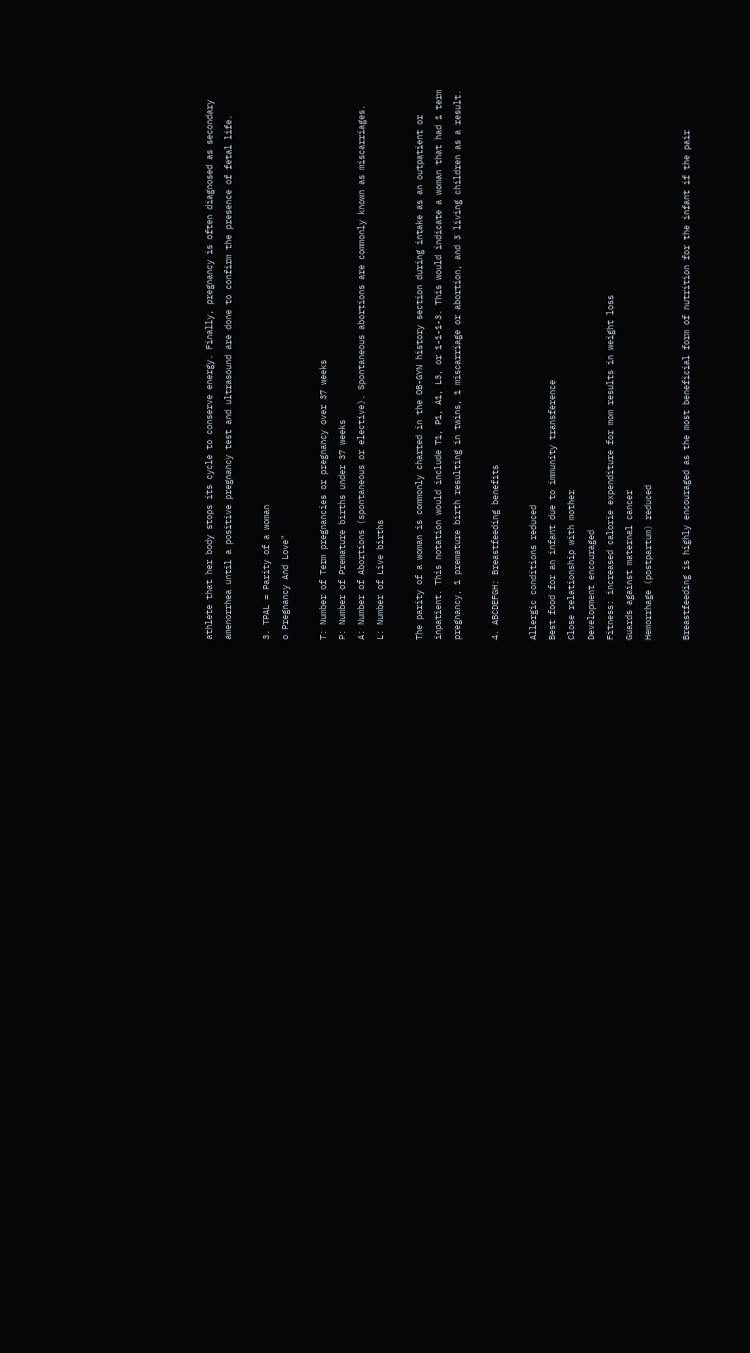athlete that her body stops its cycle to conserve energy. Finally, pregnancy is often diagnosed as secondary amenorrhea until a positive pregnancy test and ultrasound are done to confirm the presence of fetal life.

3. TPAL = Parity of a woman
o Pregnancy And Love"

T: Number of Term pregnancies or pregnancy over 37 weeks
P: Number of Premature births under 37 weeks
A: Number of Abortions (spontaneous or elective). Spontaneous abortions are commonly known as miscarriages.
L: Number of Live births

The parity of a woman is commonly charted in the OB-GYN history section during intake as an outpatient or inpatient. This notation would include T1, P1, A1, L3, or 1-1-1-3. This would indicate a woman that had 1 term pregnancy, 1 premature birth resulting in twins, 1 miscarriage or abortion, and 3 living children as a result.

4. ABCDEFGH: Breastfeeding benefits

Allergic conditions reduced
Best food for an infant due to immunity transference
Close relationship with mother
Development encouraged
Fitness: increased calorie expenditure for mom results in weight loss
Guards against maternal cancer
Hemorrhage (postpartum) reduced

Breastfeeding is highly encouraged as the most beneficial form of nutrition for the infant if the pair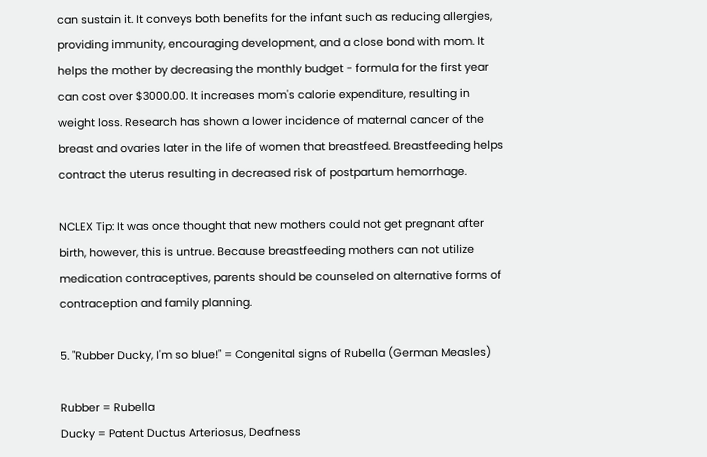can sustain it. It conveys both benefits for the infant such as reducing allergies, providing immunity, encouraging development, and a close bond with mom. It helps the mother by decreasing the monthly budget - formula for the first year can cost over $3000.00. It increases mom's calorie expenditure, resulting in weight loss. Research has shown a lower incidence of maternal cancer of the breast and ovaries later in the life of women that breastfeed. Breastfeeding helps contract the uterus resulting in decreased risk of postpartum hemorrhage.

NCLEX Tip: It was once thought that new mothers could not get pregnant after birth, however, this is untrue. Because breastfeeding mothers can not utilize medication contraceptives, parents should be counseled on alternative forms of contraception and family planning.

5. "Rubber Ducky, I'm so blue!" = Congenital signs of Rubella (German Measles)

Rubber = Rubella
Ducky = Patent Ductus Arteriosus, Deafness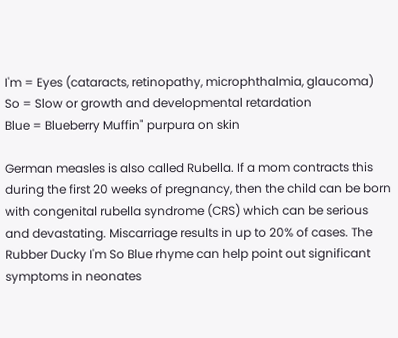I'm = Eyes (cataracts, retinopathy, microphthalmia, glaucoma)
So = Slow or growth and developmental retardation
Blue = Blueberry Muffin" purpura on skin

German measles is also called Rubella. If a mom contracts this during the first 20 weeks of pregnancy, then the child can be born with congenital rubella syndrome (CRS) which can be serious and devastating. Miscarriage results in up to 20% of cases. The Rubber Ducky I'm So Blue rhyme can help point out significant symptoms in neonates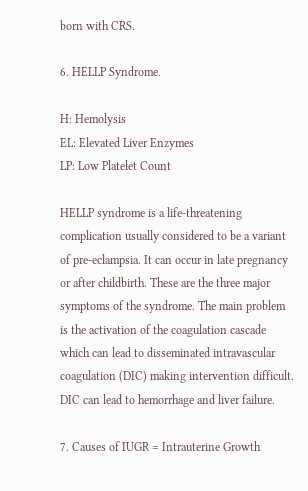born with CRS.

6. HELLP Syndrome.

H: Hemolysis
EL: Elevated Liver Enzymes
LP: Low Platelet Count

HELLP syndrome is a life-threatening complication usually considered to be a variant of pre-eclampsia. It can occur in late pregnancy or after childbirth. These are the three major symptoms of the syndrome. The main problem is the activation of the coagulation cascade which can lead to disseminated intravascular coagulation (DIC) making intervention difficult. DIC can lead to hemorrhage and liver failure.

7. Causes of IUGR = Intrauterine Growth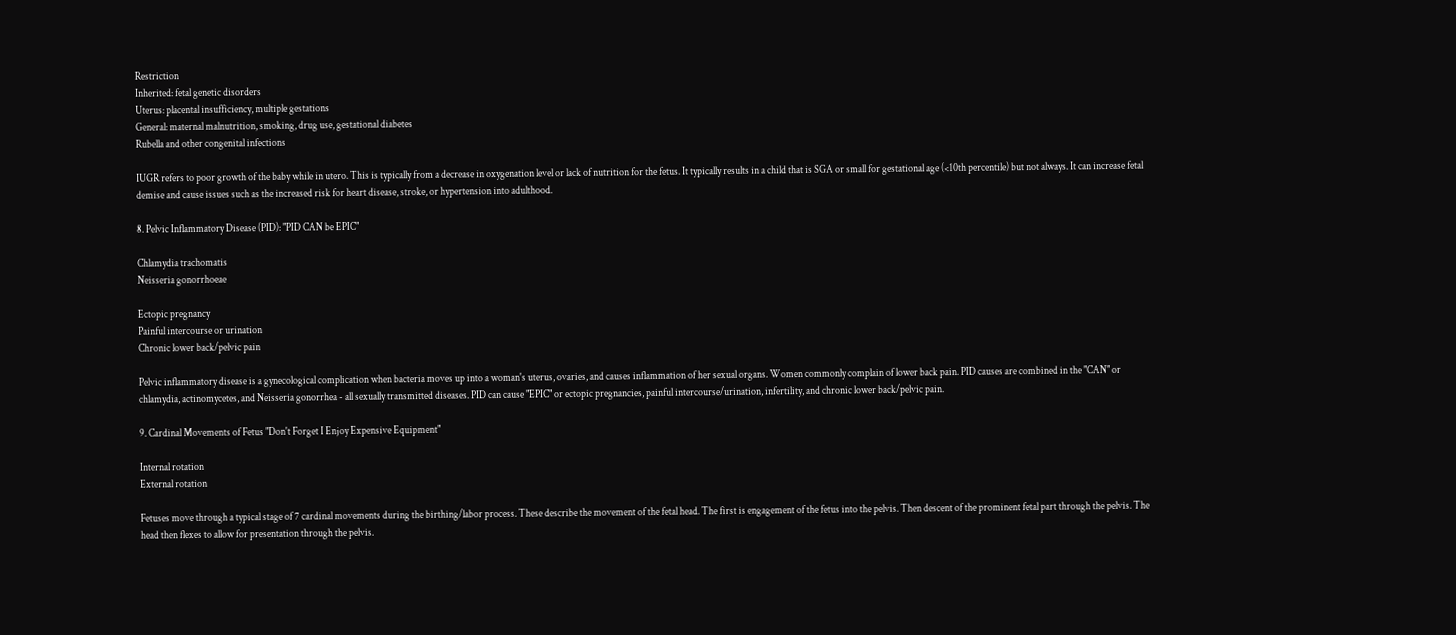Restriction
Inherited: fetal genetic disorders
Uterus: placental insufficiency, multiple gestations
General: maternal malnutrition, smoking, drug use, gestational diabetes
Rubella and other congenital infections

IUGR refers to poor growth of the baby while in utero. This is typically from a decrease in oxygenation level or lack of nutrition for the fetus. It typically results in a child that is SGA or small for gestational age (<10th percentile) but not always. It can increase fetal demise and cause issues such as the increased risk for heart disease, stroke, or hypertension into adulthood.

8. Pelvic Inflammatory Disease (PID): "PID CAN be EPIC"

Chlamydia trachomatis
Neisseria gonorrhoeae

Ectopic pregnancy
Painful intercourse or urination
Chronic lower back/pelvic pain

Pelvic inflammatory disease is a gynecological complication when bacteria moves up into a woman's uterus, ovaries, and causes inflammation of her sexual organs. Women commonly complain of lower back pain. PID causes are combined in the "CAN" or chlamydia, actinomycetes, and Neisseria gonorrhea - all sexually transmitted diseases. PID can cause "EPIC" or ectopic pregnancies, painful intercourse/urination, infertility, and chronic lower back/pelvic pain.

9. Cardinal Movements of Fetus "Don't Forget I Enjoy Expensive Equipment"

Internal rotation
External rotation

Fetuses move through a typical stage of 7 cardinal movements during the birthing/labor process. These describe the movement of the fetal head. The first is engagement of the fetus into the pelvis. Then descent of the prominent fetal part through the pelvis. The head then flexes to allow for presentation through the pelvis.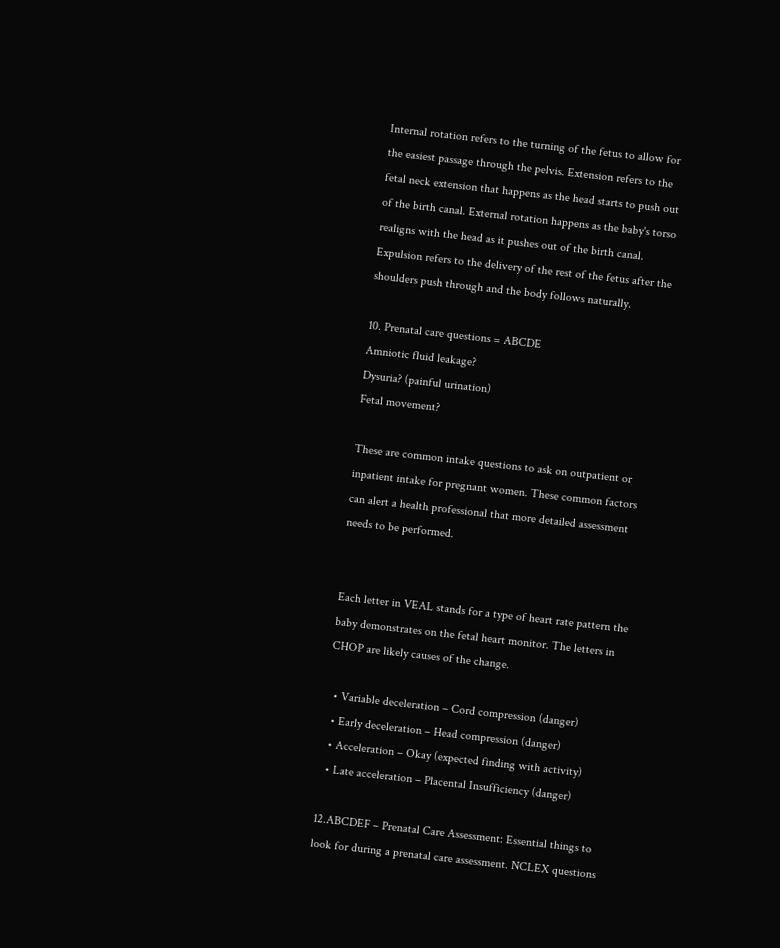Internal rotation refers to the turning of the fetus to allow for the easiest passage through the pelvis. Extension refers to the fetal neck extension that happens as the head starts to push out of the birth canal. External rotation happens as the baby's torso realigns with the head as it pushes out of the birth canal. Expulsion refers to the delivery of the rest of the fetus after the shoulders push through and the body follows naturally.

10. Prenatal care questions = ABCDE
Amniotic fluid leakage?
Dysuria? (painful urination)
Fetal movement?

These are common intake questions to ask on outpatient or inpatient intake for pregnant women. These common factors can alert a health professional that more detailed assessment needs to be performed.


Each letter in VEAL stands for a type of heart rate pattern the baby demonstrates on the fetal heart monitor. The letters in CHOP are likely causes of the change.

  • Variable deceleration – Cord compression (danger)
  • Early deceleration – Head compression (danger)
  • Acceleration – Okay (expected finding with activity)
  • Late acceleration – Placental Insufficiency (danger)

12.ABCDEF – Prenatal Care Assessment: Essential things to look for during a prenatal care assessment. NCLEX questions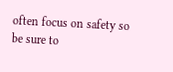often focus on safety so be sure to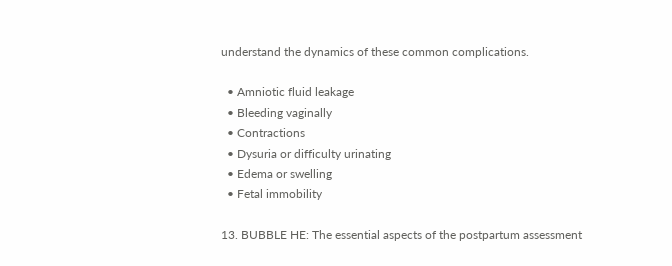understand the dynamics of these common complications.

  • Amniotic fluid leakage
  • Bleeding vaginally
  • Contractions
  • Dysuria or difficulty urinating
  • Edema or swelling
  • Fetal immobility

13. BUBBLE HE: The essential aspects of the postpartum assessment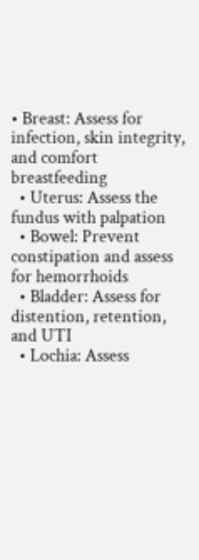• Breast: Assess for infection, skin integrity, and comfort breastfeeding
  • Uterus: Assess the fundus with palpation
  • Bowel: Prevent constipation and assess for hemorrhoids
  • Bladder: Assess for distention, retention, and UTI
  • Lochia: Assess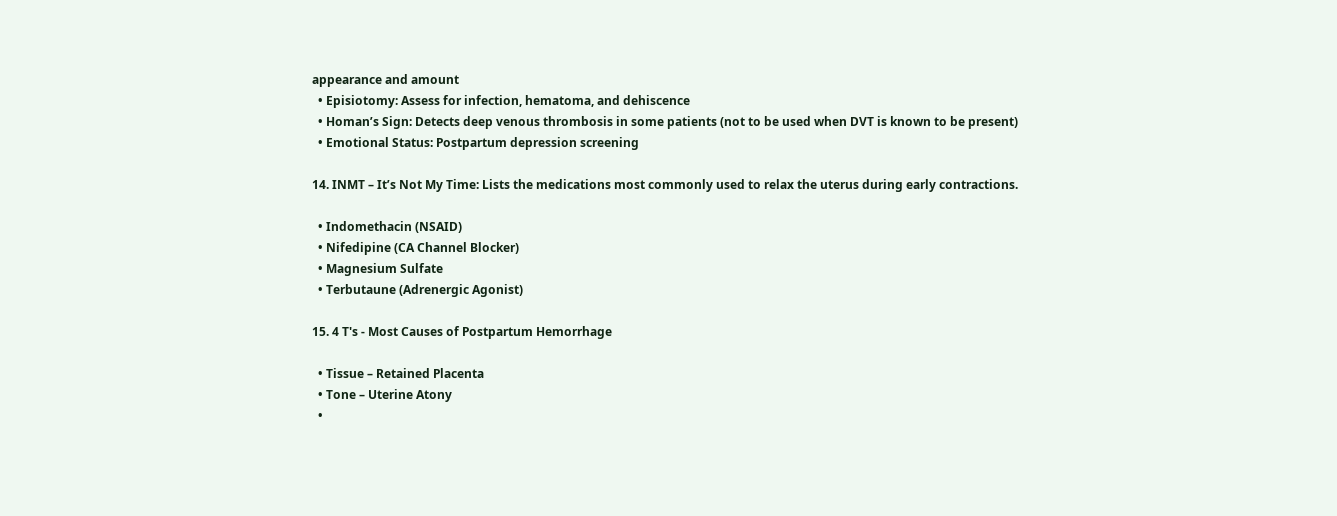appearance and amount
  • Episiotomy: Assess for infection, hematoma, and dehiscence
  • Homan’s Sign: Detects deep venous thrombosis in some patients (not to be used when DVT is known to be present)
  • Emotional Status: Postpartum depression screening

14. INMT – It’s Not My Time: Lists the medications most commonly used to relax the uterus during early contractions.

  • Indomethacin (NSAID)
  • Nifedipine (CA Channel Blocker)
  • Magnesium Sulfate
  • Terbutaune (Adrenergic Agonist)

15. 4 T's - Most Causes of Postpartum Hemorrhage

  • Tissue – Retained Placenta
  • Tone – Uterine Atony
  •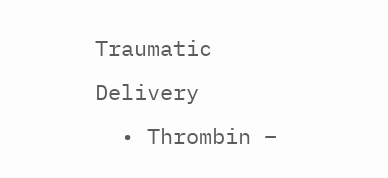Traumatic Delivery
  • Thrombin –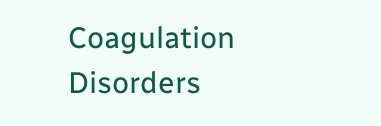Coagulation Disorders